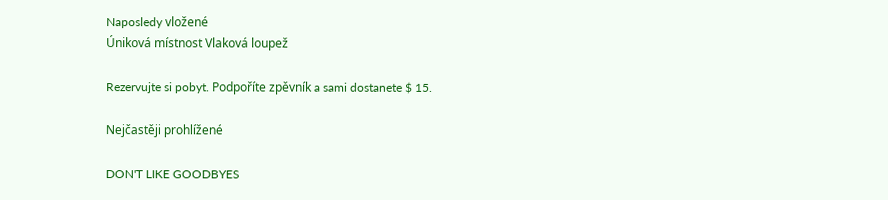Naposledy vložené
Úniková místnost Vlaková loupež

Rezervujte si pobyt. Podpoříte zpěvník a sami dostanete $ 15.

Nejčastěji prohlížené

DON'T LIKE GOODBYES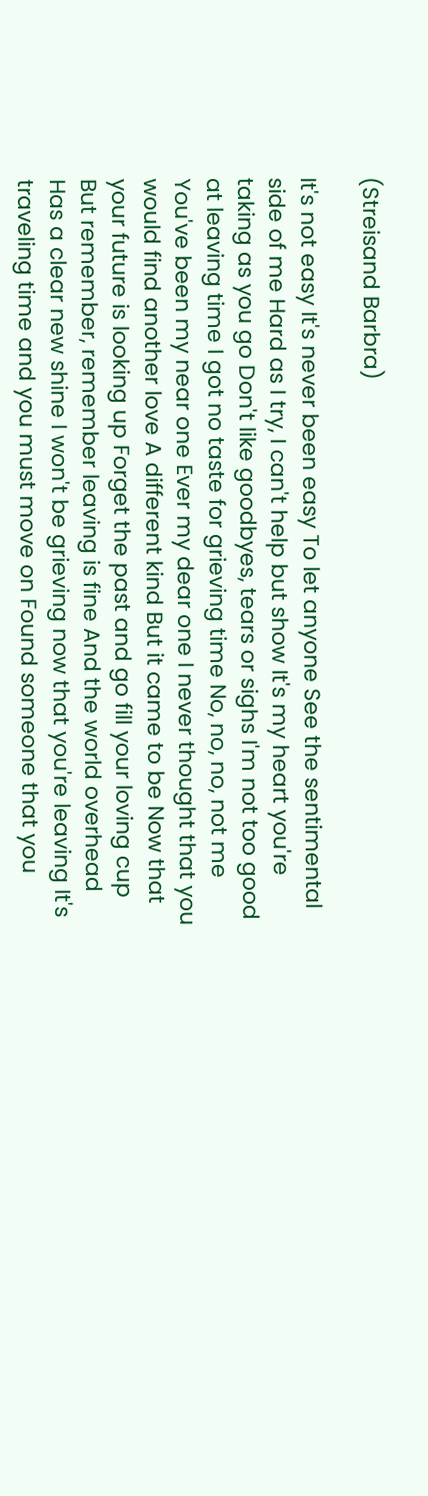(Streisand Barbra)

It's not easy It's never been easy To let anyone See the sentimental side of me Hard as I try, I can't help but show It's my heart you're taking as you go Don't like goodbyes, tears or sighs I'm not too good at leaving time I got no taste for grieving time No, no, no, not me You've been my near one Ever my dear one I never thought that you would find another love A different kind But it came to be Now that your future is looking up Forget the past and go fill your loving cup But remember, remember leaving is fine And the world overhead Has a clear new shine I won't be grieving now that you're leaving It's traveling time and you must move on Found someone that you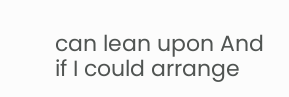can lean upon And if I could arrange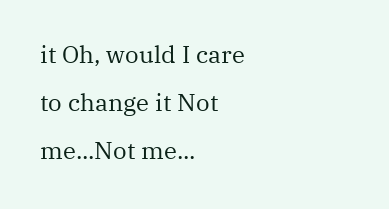it Oh, would I care to change it Not me...Not me...